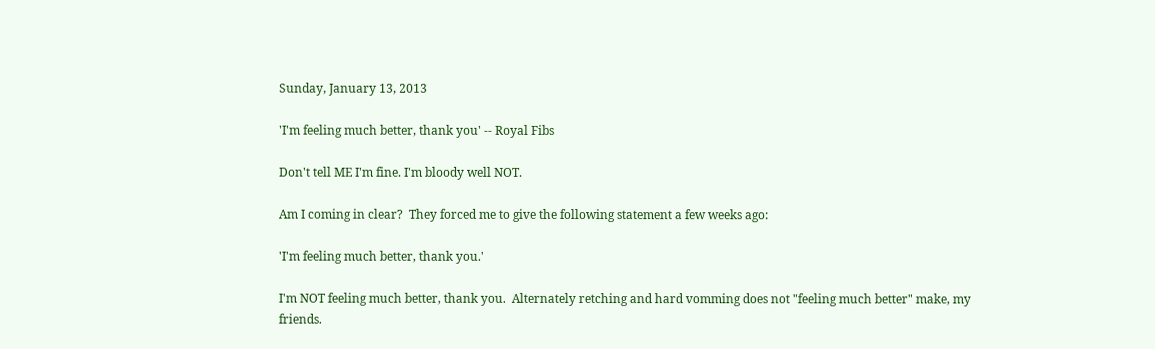Sunday, January 13, 2013

'I'm feeling much better, thank you' -- Royal Fibs

Don't tell ME I'm fine. I'm bloody well NOT.

Am I coming in clear?  They forced me to give the following statement a few weeks ago:

'I'm feeling much better, thank you.'

I'm NOT feeling much better, thank you.  Alternately retching and hard vomming does not "feeling much better" make, my friends.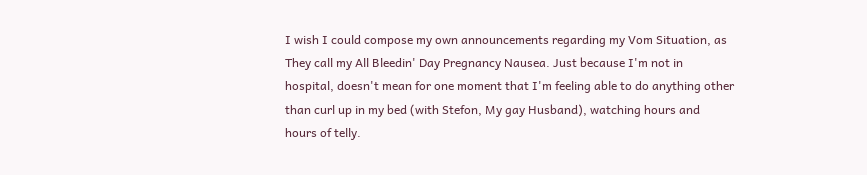I wish I could compose my own announcements regarding my Vom Situation, as They call my All Bleedin' Day Pregnancy Nausea. Just because I'm not in hospital, doesn't mean for one moment that I'm feeling able to do anything other than curl up in my bed (with Stefon, My gay Husband), watching hours and hours of telly.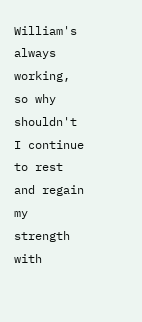William's always working, so why shouldn't I continue to rest and regain my strength with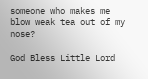someone who makes me blow weak tea out of my nose?

God Bless Little Lord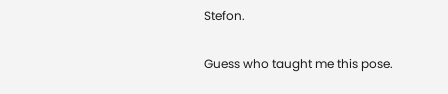Stefon.

Guess who taught me this pose.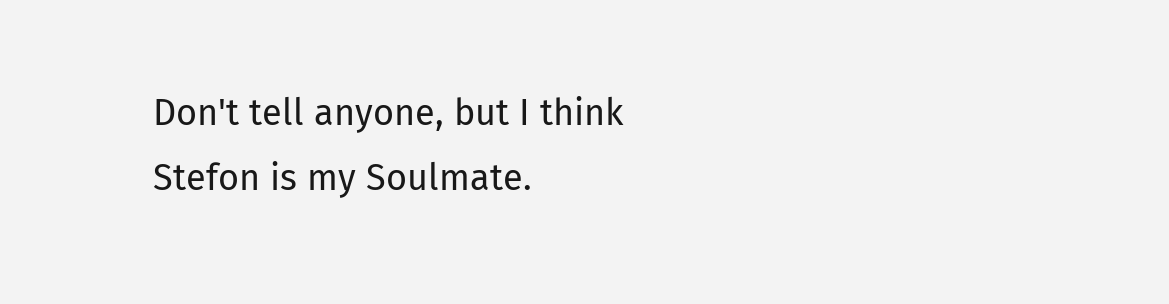Don't tell anyone, but I think Stefon is my Soulmate.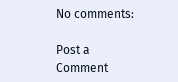No comments:

Post a Comment